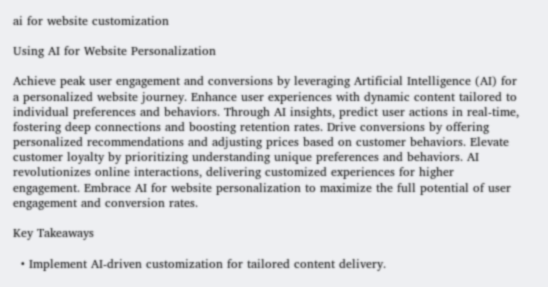ai for website customization

Using AI for Website Personalization

Achieve peak user engagement and conversions by leveraging Artificial Intelligence (AI) for a personalized website journey. Enhance user experiences with dynamic content tailored to individual preferences and behaviors. Through AI insights, predict user actions in real-time, fostering deep connections and boosting retention rates. Drive conversions by offering personalized recommendations and adjusting prices based on customer behaviors. Elevate customer loyalty by prioritizing understanding unique preferences and behaviors. AI revolutionizes online interactions, delivering customized experiences for higher engagement. Embrace AI for website personalization to maximize the full potential of user engagement and conversion rates.

Key Takeaways

  • Implement AI-driven customization for tailored content delivery.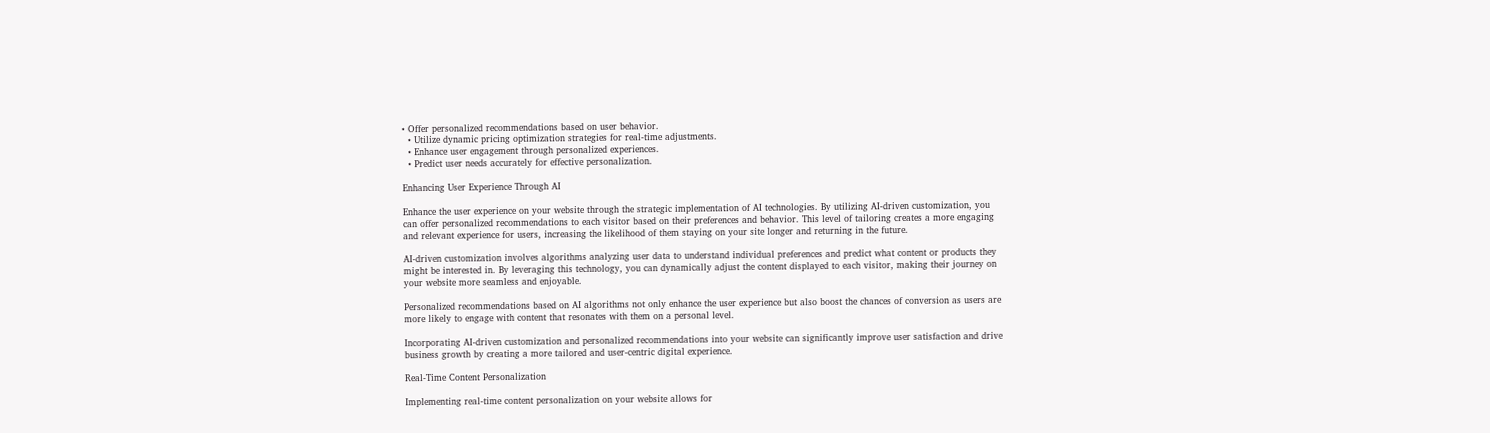• Offer personalized recommendations based on user behavior.
  • Utilize dynamic pricing optimization strategies for real-time adjustments.
  • Enhance user engagement through personalized experiences.
  • Predict user needs accurately for effective personalization.

Enhancing User Experience Through AI

Enhance the user experience on your website through the strategic implementation of AI technologies. By utilizing AI-driven customization, you can offer personalized recommendations to each visitor based on their preferences and behavior. This level of tailoring creates a more engaging and relevant experience for users, increasing the likelihood of them staying on your site longer and returning in the future.

AI-driven customization involves algorithms analyzing user data to understand individual preferences and predict what content or products they might be interested in. By leveraging this technology, you can dynamically adjust the content displayed to each visitor, making their journey on your website more seamless and enjoyable.

Personalized recommendations based on AI algorithms not only enhance the user experience but also boost the chances of conversion as users are more likely to engage with content that resonates with them on a personal level.

Incorporating AI-driven customization and personalized recommendations into your website can significantly improve user satisfaction and drive business growth by creating a more tailored and user-centric digital experience.

Real-Time Content Personalization

Implementing real-time content personalization on your website allows for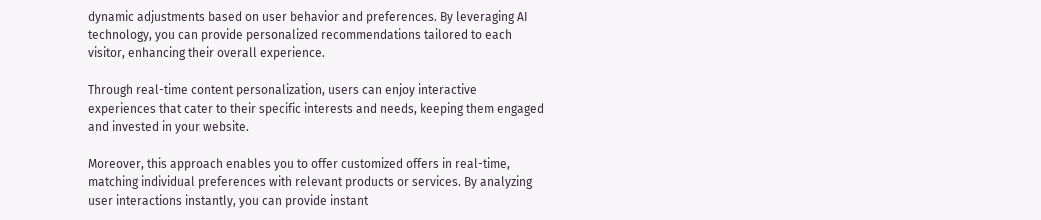dynamic adjustments based on user behavior and preferences. By leveraging AI technology, you can provide personalized recommendations tailored to each visitor, enhancing their overall experience.

Through real-time content personalization, users can enjoy interactive experiences that cater to their specific interests and needs, keeping them engaged and invested in your website.

Moreover, this approach enables you to offer customized offers in real-time, matching individual preferences with relevant products or services. By analyzing user interactions instantly, you can provide instant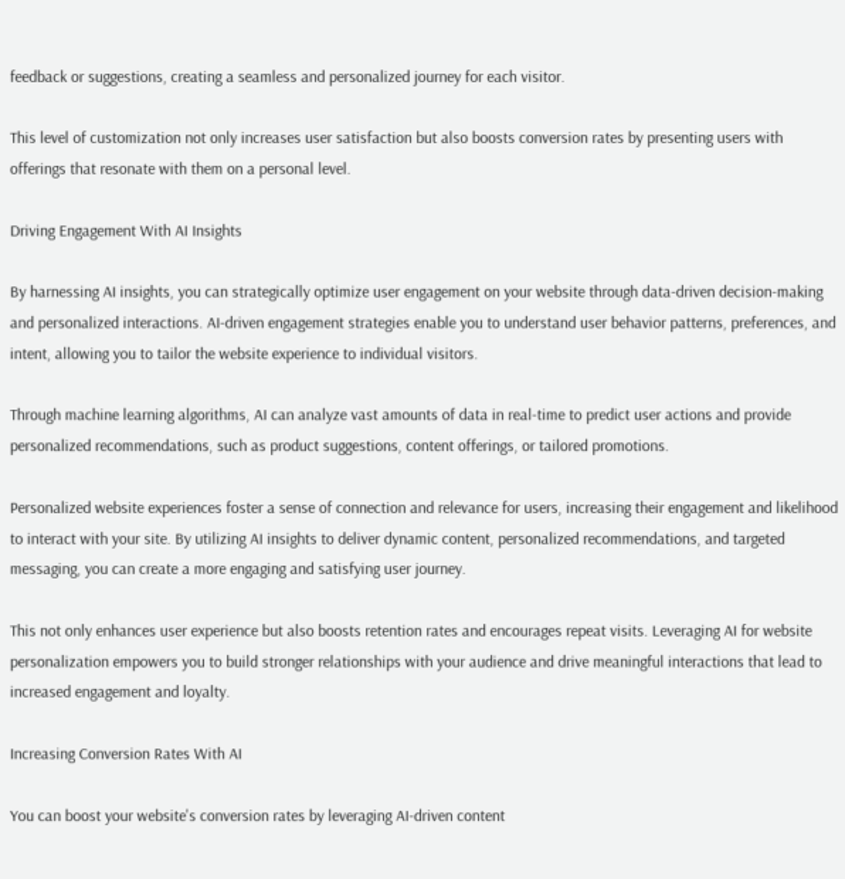feedback or suggestions, creating a seamless and personalized journey for each visitor.

This level of customization not only increases user satisfaction but also boosts conversion rates by presenting users with offerings that resonate with them on a personal level.

Driving Engagement With AI Insights

By harnessing AI insights, you can strategically optimize user engagement on your website through data-driven decision-making and personalized interactions. AI-driven engagement strategies enable you to understand user behavior patterns, preferences, and intent, allowing you to tailor the website experience to individual visitors.

Through machine learning algorithms, AI can analyze vast amounts of data in real-time to predict user actions and provide personalized recommendations, such as product suggestions, content offerings, or tailored promotions.

Personalized website experiences foster a sense of connection and relevance for users, increasing their engagement and likelihood to interact with your site. By utilizing AI insights to deliver dynamic content, personalized recommendations, and targeted messaging, you can create a more engaging and satisfying user journey.

This not only enhances user experience but also boosts retention rates and encourages repeat visits. Leveraging AI for website personalization empowers you to build stronger relationships with your audience and drive meaningful interactions that lead to increased engagement and loyalty.

Increasing Conversion Rates With AI

You can boost your website's conversion rates by leveraging AI-driven content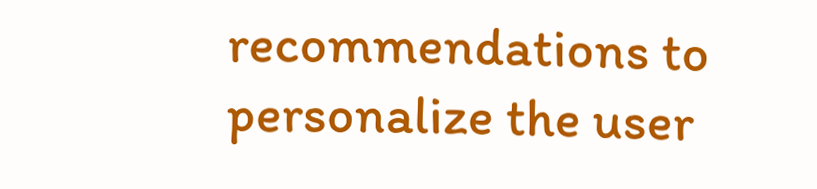recommendations to personalize the user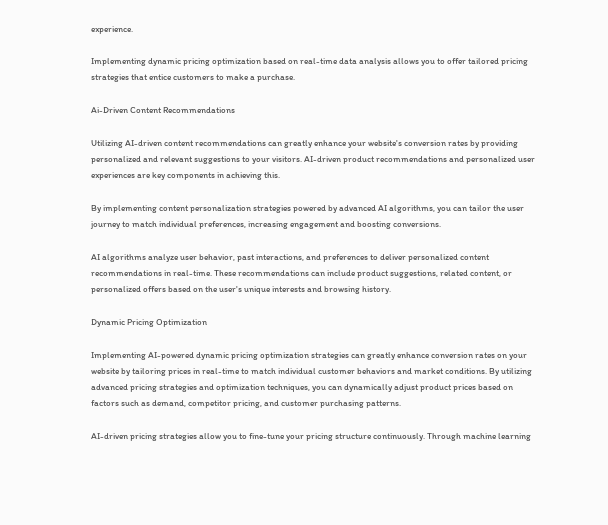experience.

Implementing dynamic pricing optimization based on real-time data analysis allows you to offer tailored pricing strategies that entice customers to make a purchase.

Ai-Driven Content Recommendations

Utilizing AI-driven content recommendations can greatly enhance your website's conversion rates by providing personalized and relevant suggestions to your visitors. AI-driven product recommendations and personalized user experiences are key components in achieving this.

By implementing content personalization strategies powered by advanced AI algorithms, you can tailor the user journey to match individual preferences, increasing engagement and boosting conversions.

AI algorithms analyze user behavior, past interactions, and preferences to deliver personalized content recommendations in real-time. These recommendations can include product suggestions, related content, or personalized offers based on the user's unique interests and browsing history.

Dynamic Pricing Optimization

Implementing AI-powered dynamic pricing optimization strategies can greatly enhance conversion rates on your website by tailoring prices in real-time to match individual customer behaviors and market conditions. By utilizing advanced pricing strategies and optimization techniques, you can dynamically adjust product prices based on factors such as demand, competitor pricing, and customer purchasing patterns.

AI-driven pricing strategies allow you to fine-tune your pricing structure continuously. Through machine learning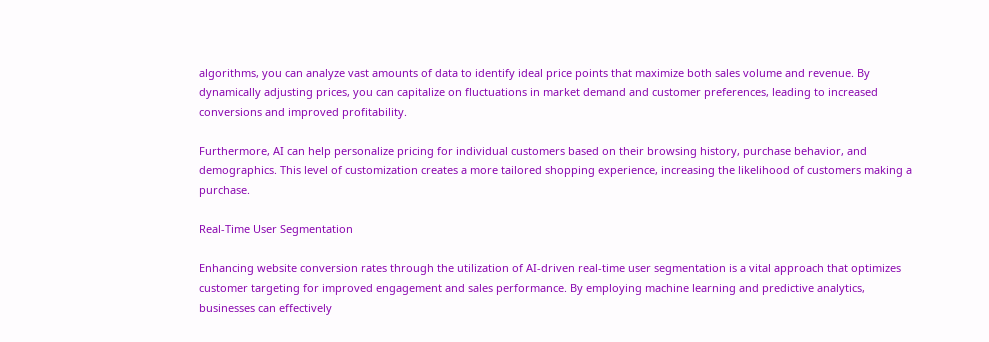algorithms, you can analyze vast amounts of data to identify ideal price points that maximize both sales volume and revenue. By dynamically adjusting prices, you can capitalize on fluctuations in market demand and customer preferences, leading to increased conversions and improved profitability.

Furthermore, AI can help personalize pricing for individual customers based on their browsing history, purchase behavior, and demographics. This level of customization creates a more tailored shopping experience, increasing the likelihood of customers making a purchase.

Real-Time User Segmentation

Enhancing website conversion rates through the utilization of AI-driven real-time user segmentation is a vital approach that optimizes customer targeting for improved engagement and sales performance. By employing machine learning and predictive analytics, businesses can effectively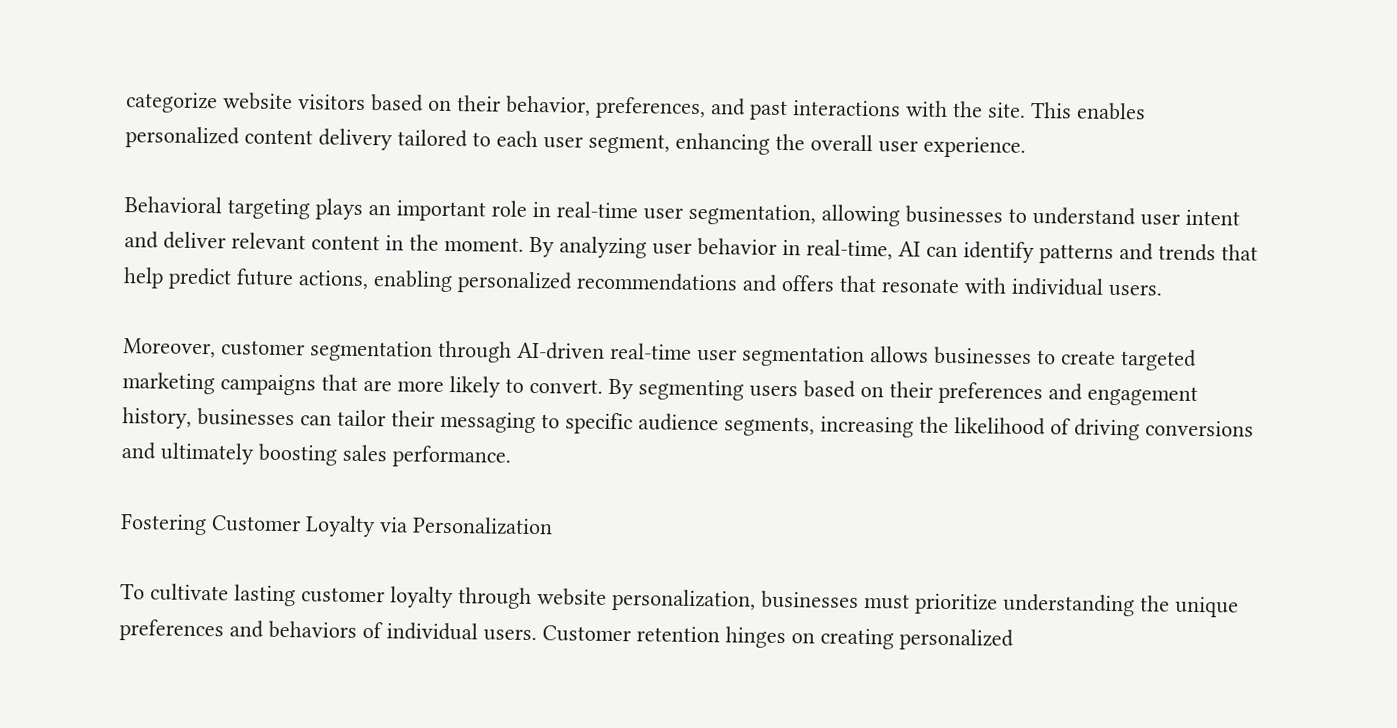categorize website visitors based on their behavior, preferences, and past interactions with the site. This enables personalized content delivery tailored to each user segment, enhancing the overall user experience.

Behavioral targeting plays an important role in real-time user segmentation, allowing businesses to understand user intent and deliver relevant content in the moment. By analyzing user behavior in real-time, AI can identify patterns and trends that help predict future actions, enabling personalized recommendations and offers that resonate with individual users.

Moreover, customer segmentation through AI-driven real-time user segmentation allows businesses to create targeted marketing campaigns that are more likely to convert. By segmenting users based on their preferences and engagement history, businesses can tailor their messaging to specific audience segments, increasing the likelihood of driving conversions and ultimately boosting sales performance.

Fostering Customer Loyalty via Personalization

To cultivate lasting customer loyalty through website personalization, businesses must prioritize understanding the unique preferences and behaviors of individual users. Customer retention hinges on creating personalized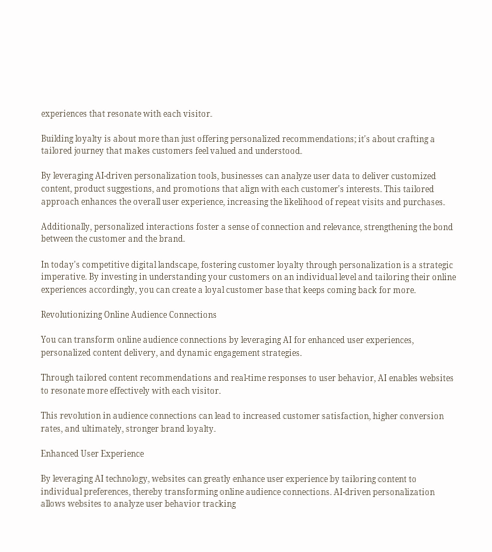experiences that resonate with each visitor.

Building loyalty is about more than just offering personalized recommendations; it's about crafting a tailored journey that makes customers feel valued and understood.

By leveraging AI-driven personalization tools, businesses can analyze user data to deliver customized content, product suggestions, and promotions that align with each customer's interests. This tailored approach enhances the overall user experience, increasing the likelihood of repeat visits and purchases.

Additionally, personalized interactions foster a sense of connection and relevance, strengthening the bond between the customer and the brand.

In today's competitive digital landscape, fostering customer loyalty through personalization is a strategic imperative. By investing in understanding your customers on an individual level and tailoring their online experiences accordingly, you can create a loyal customer base that keeps coming back for more.

Revolutionizing Online Audience Connections

You can transform online audience connections by leveraging AI for enhanced user experiences, personalized content delivery, and dynamic engagement strategies.

Through tailored content recommendations and real-time responses to user behavior, AI enables websites to resonate more effectively with each visitor.

This revolution in audience connections can lead to increased customer satisfaction, higher conversion rates, and ultimately, stronger brand loyalty.

Enhanced User Experience

By leveraging AI technology, websites can greatly enhance user experience by tailoring content to individual preferences, thereby transforming online audience connections. AI-driven personalization allows websites to analyze user behavior tracking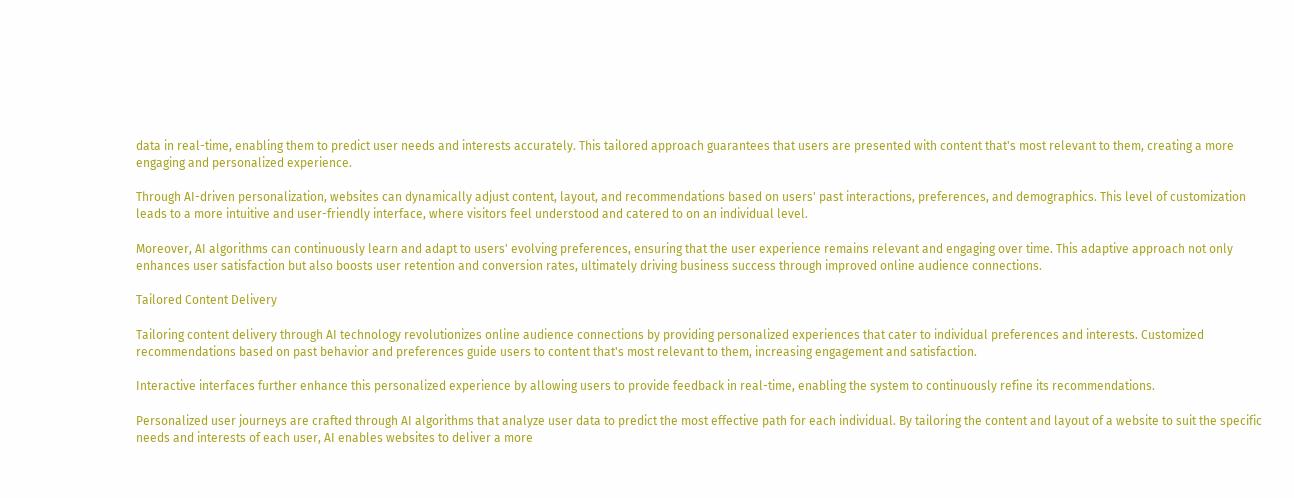data in real-time, enabling them to predict user needs and interests accurately. This tailored approach guarantees that users are presented with content that's most relevant to them, creating a more engaging and personalized experience.

Through AI-driven personalization, websites can dynamically adjust content, layout, and recommendations based on users' past interactions, preferences, and demographics. This level of customization leads to a more intuitive and user-friendly interface, where visitors feel understood and catered to on an individual level.

Moreover, AI algorithms can continuously learn and adapt to users' evolving preferences, ensuring that the user experience remains relevant and engaging over time. This adaptive approach not only enhances user satisfaction but also boosts user retention and conversion rates, ultimately driving business success through improved online audience connections.

Tailored Content Delivery

Tailoring content delivery through AI technology revolutionizes online audience connections by providing personalized experiences that cater to individual preferences and interests. Customized recommendations based on past behavior and preferences guide users to content that's most relevant to them, increasing engagement and satisfaction.

Interactive interfaces further enhance this personalized experience by allowing users to provide feedback in real-time, enabling the system to continuously refine its recommendations.

Personalized user journeys are crafted through AI algorithms that analyze user data to predict the most effective path for each individual. By tailoring the content and layout of a website to suit the specific needs and interests of each user, AI enables websites to deliver a more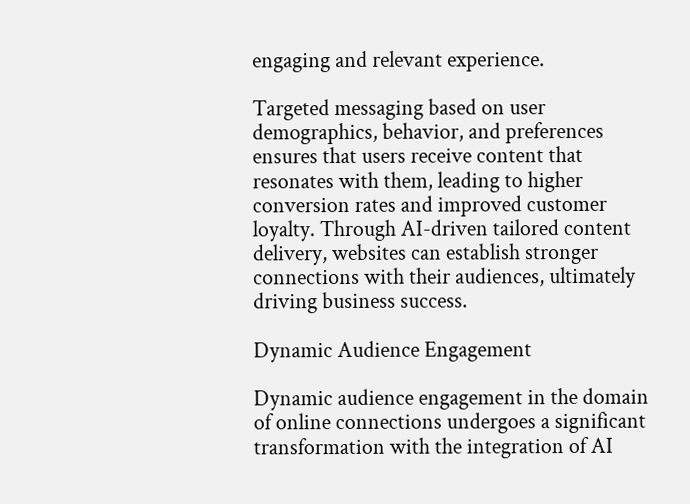engaging and relevant experience.

Targeted messaging based on user demographics, behavior, and preferences ensures that users receive content that resonates with them, leading to higher conversion rates and improved customer loyalty. Through AI-driven tailored content delivery, websites can establish stronger connections with their audiences, ultimately driving business success.

Dynamic Audience Engagement

Dynamic audience engagement in the domain of online connections undergoes a significant transformation with the integration of AI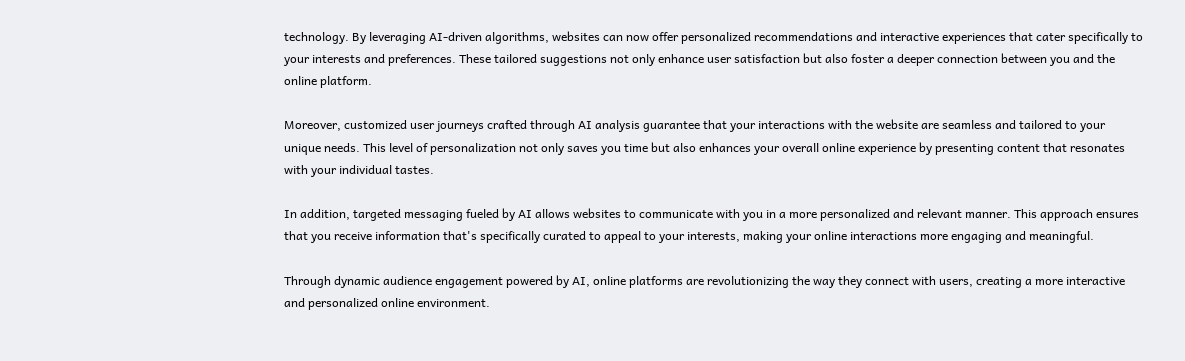technology. By leveraging AI-driven algorithms, websites can now offer personalized recommendations and interactive experiences that cater specifically to your interests and preferences. These tailored suggestions not only enhance user satisfaction but also foster a deeper connection between you and the online platform.

Moreover, customized user journeys crafted through AI analysis guarantee that your interactions with the website are seamless and tailored to your unique needs. This level of personalization not only saves you time but also enhances your overall online experience by presenting content that resonates with your individual tastes.

In addition, targeted messaging fueled by AI allows websites to communicate with you in a more personalized and relevant manner. This approach ensures that you receive information that's specifically curated to appeal to your interests, making your online interactions more engaging and meaningful.

Through dynamic audience engagement powered by AI, online platforms are revolutionizing the way they connect with users, creating a more interactive and personalized online environment.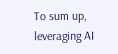To sum up, leveraging AI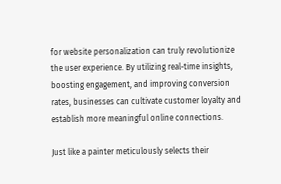for website personalization can truly revolutionize the user experience. By utilizing real-time insights, boosting engagement, and improving conversion rates, businesses can cultivate customer loyalty and establish more meaningful online connections.

Just like a painter meticulously selects their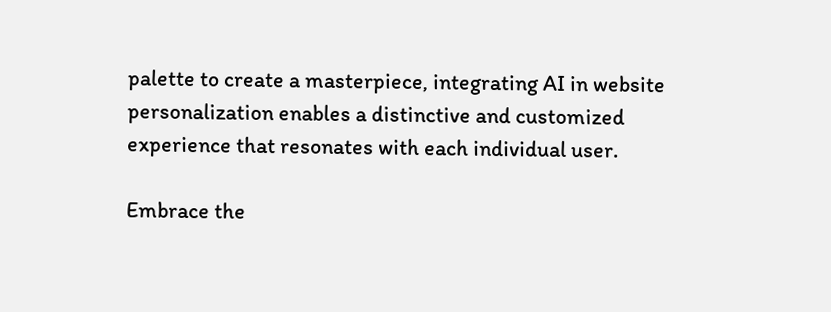palette to create a masterpiece, integrating AI in website personalization enables a distinctive and customized experience that resonates with each individual user.

Embrace the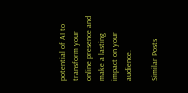potential of AI to transform your online presence and make a lasting impact on your audience.

Similar Posts